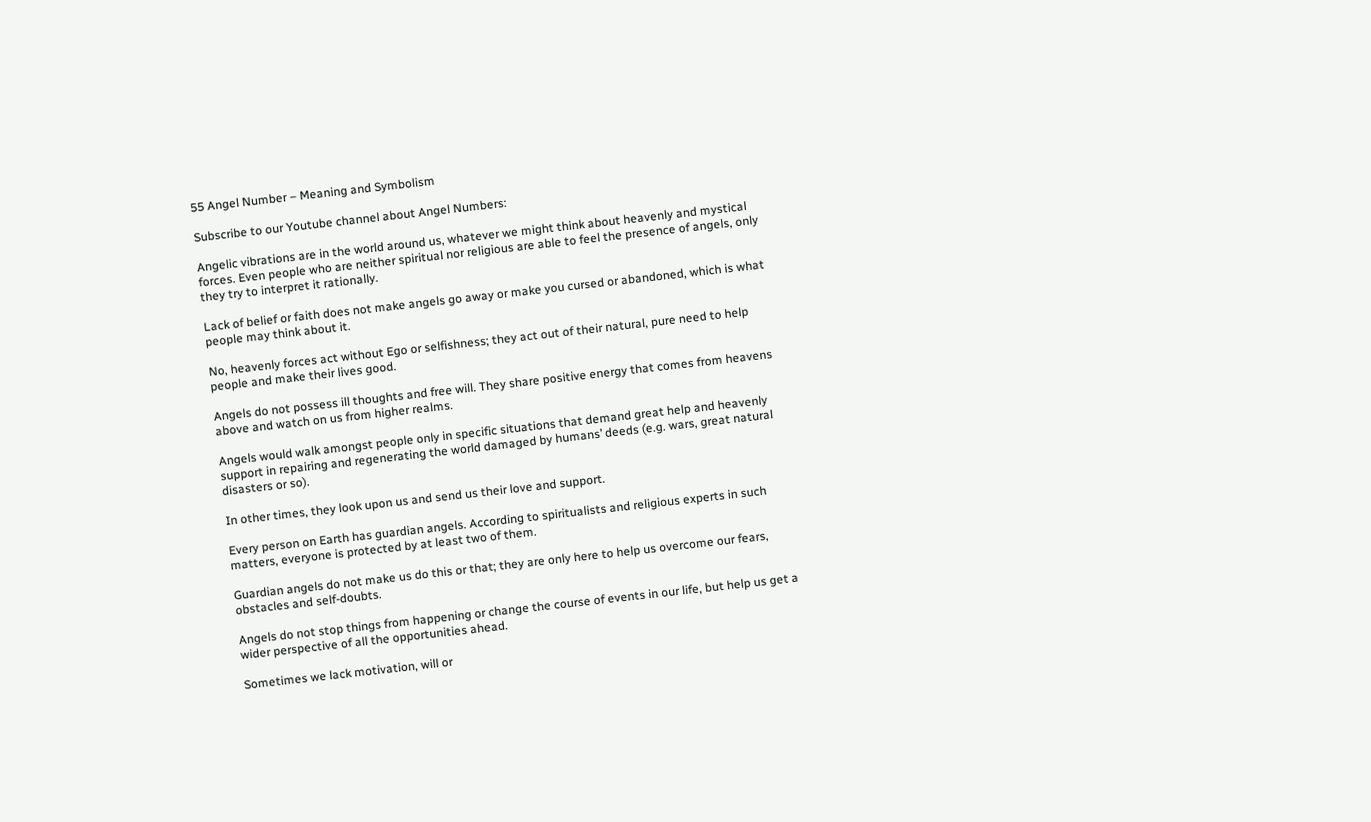55 Angel Number – Meaning and Symbolism

Subscribe to our Youtube channel about Angel Numbers:

Angelic vibrations are in the world around us, whatever we might think about heavenly and mystical forces. Even people who are neither spiritual nor religious are able to feel the presence of angels, only they try to interpret it rationally.

Lack of belief or faith does not make angels go away or make you cursed or abandoned, which is what people may think about it.

No, heavenly forces act without Ego or selfishness; they act out of their natural, pure need to help people and make their lives good.

Angels do not possess ill thoughts and free will. They share positive energy that comes from heavens above and watch on us from higher realms.

Angels would walk amongst people only in specific situations that demand great help and heavenly support in repairing and regenerating the world damaged by humans’ deeds (e.g. wars, great natural disasters or so).

In other times, they look upon us and send us their love and support.

Every person on Earth has guardian angels. According to spiritualists and religious experts in such matters, everyone is protected by at least two of them.

Guardian angels do not make us do this or that; they are only here to help us overcome our fears, obstacles and self-doubts.

Angels do not stop things from happening or change the course of events in our life, but help us get a wider perspective of all the opportunities ahead.

Sometimes we lack motivation, will or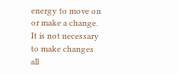energy to move on or make a change. It is not necessary to make changes all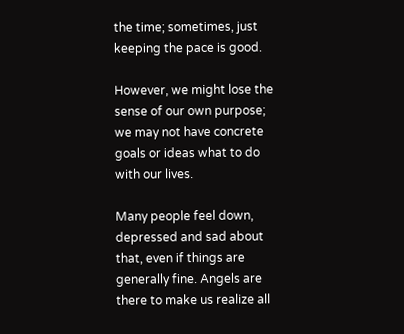the time; sometimes, just keeping the pace is good.

However, we might lose the sense of our own purpose; we may not have concrete goals or ideas what to do with our lives.

Many people feel down, depressed and sad about that, even if things are generally fine. Angels are there to make us realize all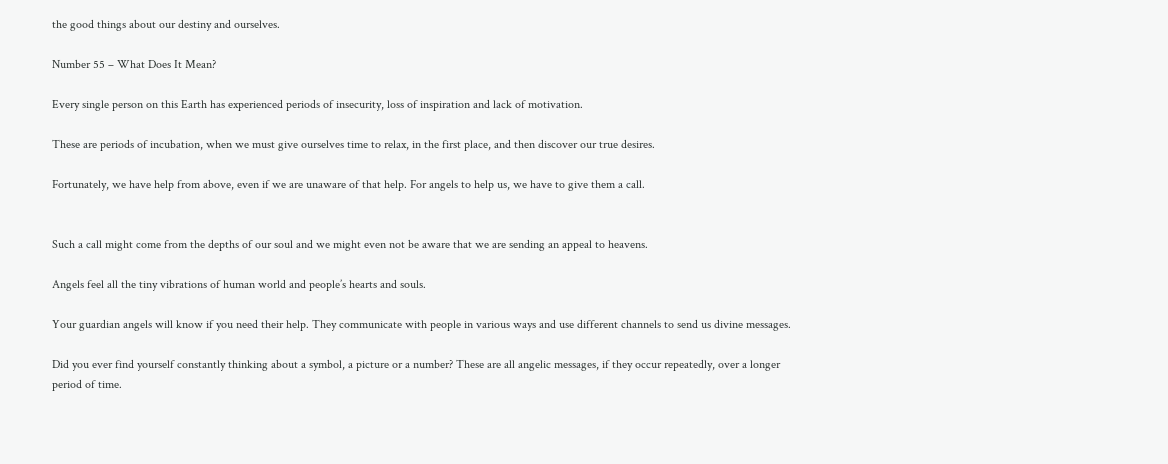the good things about our destiny and ourselves.

Number 55 – What Does It Mean?

Every single person on this Earth has experienced periods of insecurity, loss of inspiration and lack of motivation.

These are periods of incubation, when we must give ourselves time to relax, in the first place, and then discover our true desires.

Fortunately, we have help from above, even if we are unaware of that help. For angels to help us, we have to give them a call.


Such a call might come from the depths of our soul and we might even not be aware that we are sending an appeal to heavens.

Angels feel all the tiny vibrations of human world and people’s hearts and souls.

Your guardian angels will know if you need their help. They communicate with people in various ways and use different channels to send us divine messages.

Did you ever find yourself constantly thinking about a symbol, a picture or a number? These are all angelic messages, if they occur repeatedly, over a longer period of time.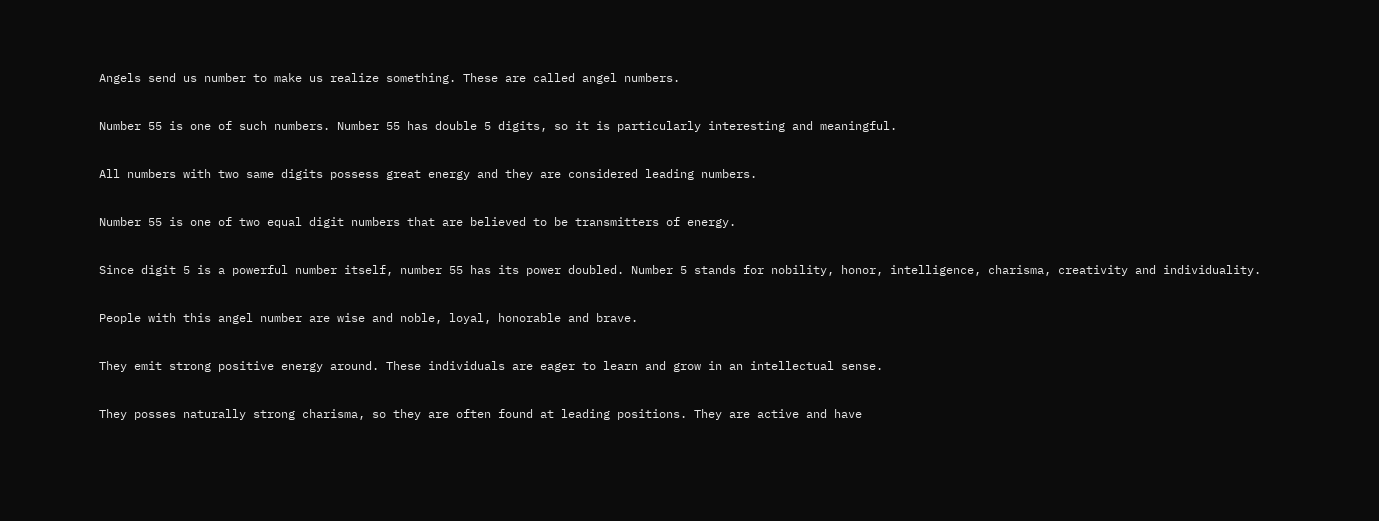Angels send us number to make us realize something. These are called angel numbers.

Number 55 is one of such numbers. Number 55 has double 5 digits, so it is particularly interesting and meaningful.

All numbers with two same digits possess great energy and they are considered leading numbers.

Number 55 is one of two equal digit numbers that are believed to be transmitters of energy.

Since digit 5 is a powerful number itself, number 55 has its power doubled. Number 5 stands for nobility, honor, intelligence, charisma, creativity and individuality.

People with this angel number are wise and noble, loyal, honorable and brave.

They emit strong positive energy around. These individuals are eager to learn and grow in an intellectual sense.

They posses naturally strong charisma, so they are often found at leading positions. They are active and have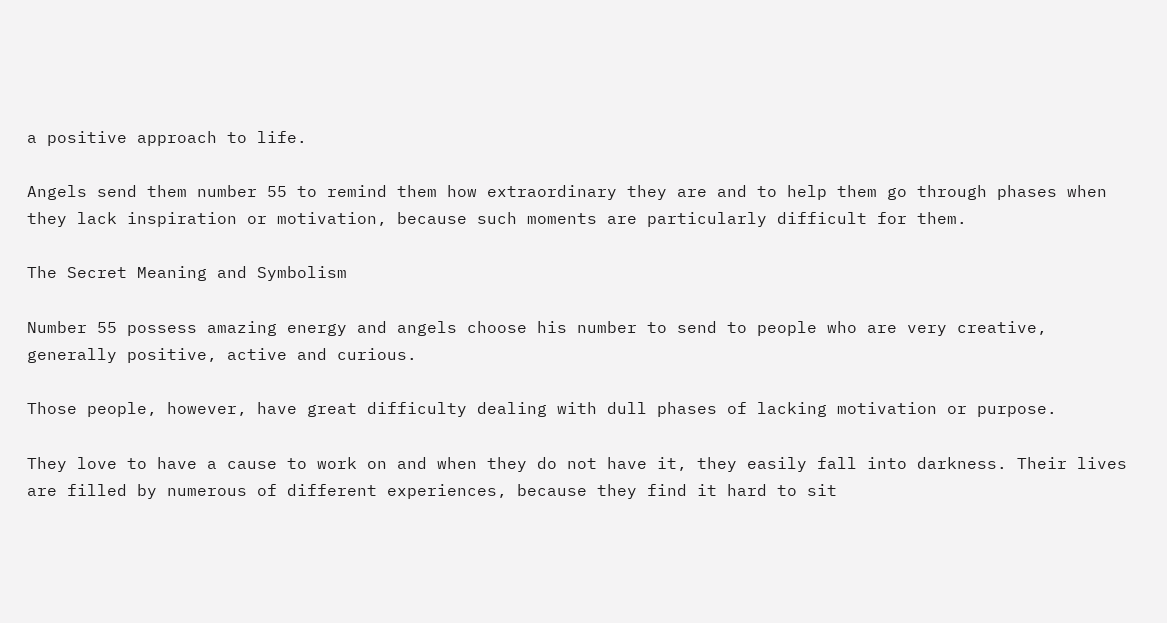a positive approach to life.

Angels send them number 55 to remind them how extraordinary they are and to help them go through phases when they lack inspiration or motivation, because such moments are particularly difficult for them.

The Secret Meaning and Symbolism

Number 55 possess amazing energy and angels choose his number to send to people who are very creative, generally positive, active and curious.

Those people, however, have great difficulty dealing with dull phases of lacking motivation or purpose.

They love to have a cause to work on and when they do not have it, they easily fall into darkness. Their lives are filled by numerous of different experiences, because they find it hard to sit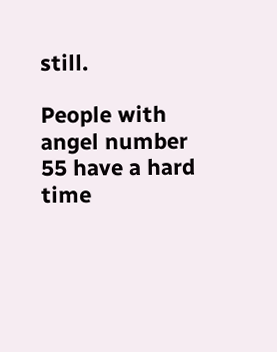still.

People with angel number 55 have a hard time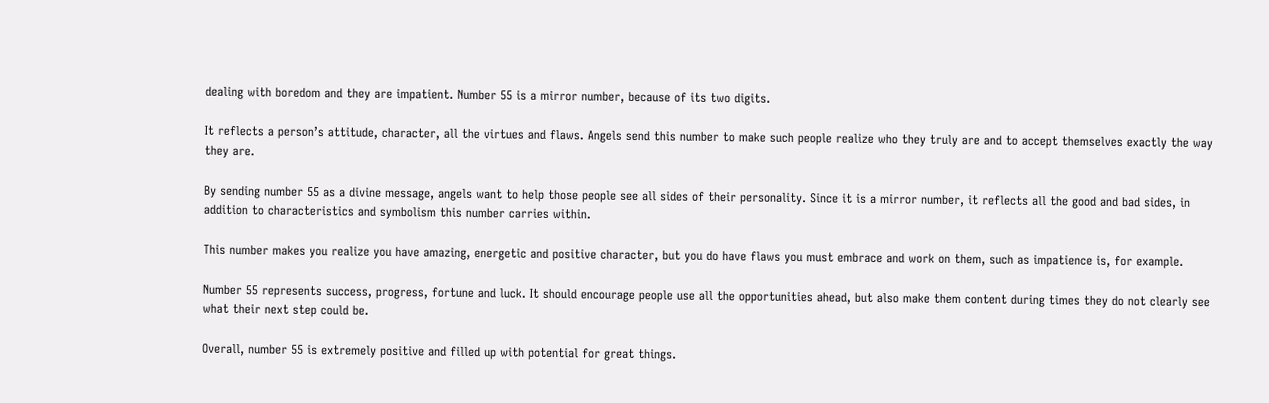dealing with boredom and they are impatient. Number 55 is a mirror number, because of its two digits.

It reflects a person’s attitude, character, all the virtues and flaws. Angels send this number to make such people realize who they truly are and to accept themselves exactly the way they are.

By sending number 55 as a divine message, angels want to help those people see all sides of their personality. Since it is a mirror number, it reflects all the good and bad sides, in addition to characteristics and symbolism this number carries within.

This number makes you realize you have amazing, energetic and positive character, but you do have flaws you must embrace and work on them, such as impatience is, for example.

Number 55 represents success, progress, fortune and luck. It should encourage people use all the opportunities ahead, but also make them content during times they do not clearly see what their next step could be.

Overall, number 55 is extremely positive and filled up with potential for great things.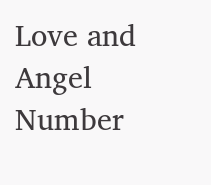Love and Angel Number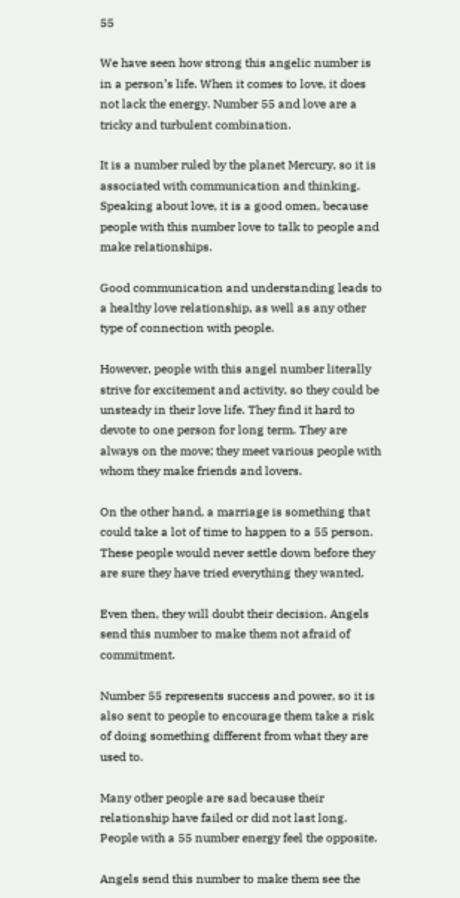55

We have seen how strong this angelic number is in a person’s life. When it comes to love, it does not lack the energy. Number 55 and love are a tricky and turbulent combination.

It is a number ruled by the planet Mercury, so it is associated with communication and thinking. Speaking about love, it is a good omen, because people with this number love to talk to people and make relationships.

Good communication and understanding leads to a healthy love relationship, as well as any other type of connection with people.

However, people with this angel number literally strive for excitement and activity, so they could be unsteady in their love life. They find it hard to devote to one person for long term. They are always on the move; they meet various people with whom they make friends and lovers.

On the other hand, a marriage is something that could take a lot of time to happen to a 55 person. These people would never settle down before they are sure they have tried everything they wanted.

Even then, they will doubt their decision. Angels send this number to make them not afraid of commitment.

Number 55 represents success and power, so it is also sent to people to encourage them take a risk of doing something different from what they are used to.

Many other people are sad because their relationship have failed or did not last long. People with a 55 number energy feel the opposite.

Angels send this number to make them see the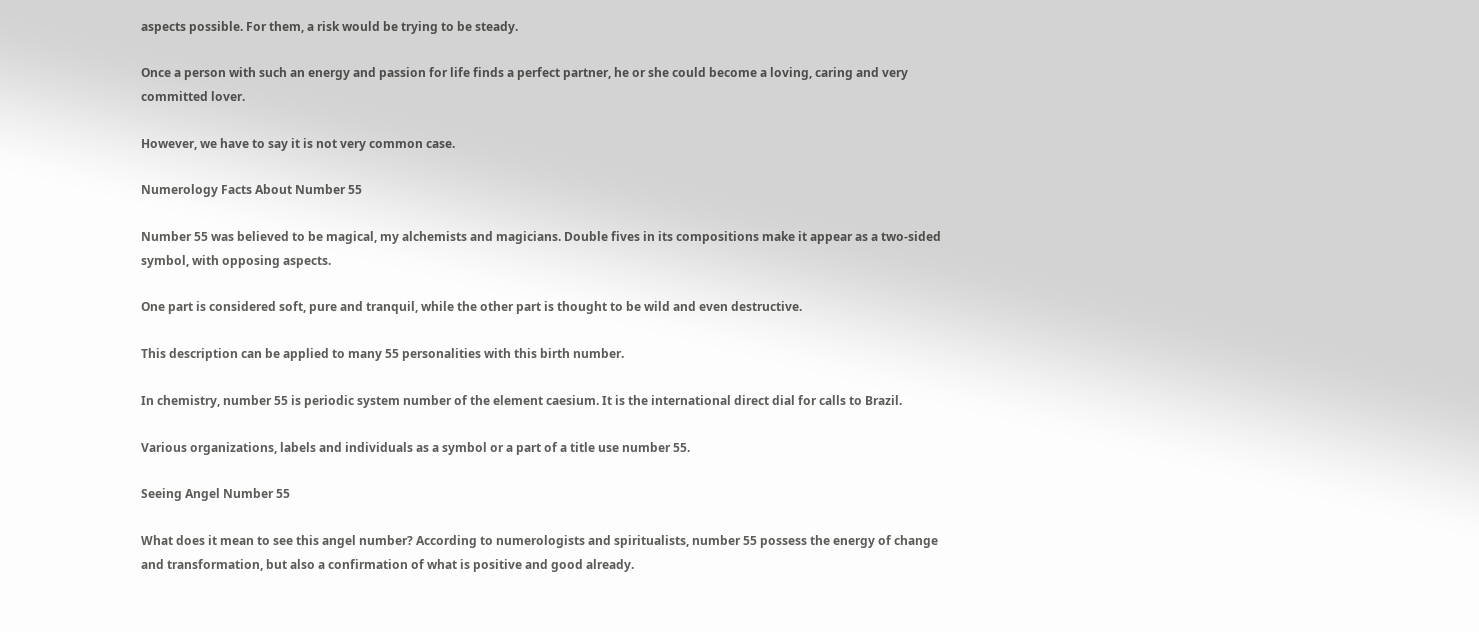aspects possible. For them, a risk would be trying to be steady.

Once a person with such an energy and passion for life finds a perfect partner, he or she could become a loving, caring and very committed lover.

However, we have to say it is not very common case.

Numerology Facts About Number 55

Number 55 was believed to be magical, my alchemists and magicians. Double fives in its compositions make it appear as a two-sided symbol, with opposing aspects.

One part is considered soft, pure and tranquil, while the other part is thought to be wild and even destructive.

This description can be applied to many 55 personalities with this birth number.

In chemistry, number 55 is periodic system number of the element caesium. It is the international direct dial for calls to Brazil.

Various organizations, labels and individuals as a symbol or a part of a title use number 55.

Seeing Angel Number 55

What does it mean to see this angel number? According to numerologists and spiritualists, number 55 possess the energy of change and transformation, but also a confirmation of what is positive and good already.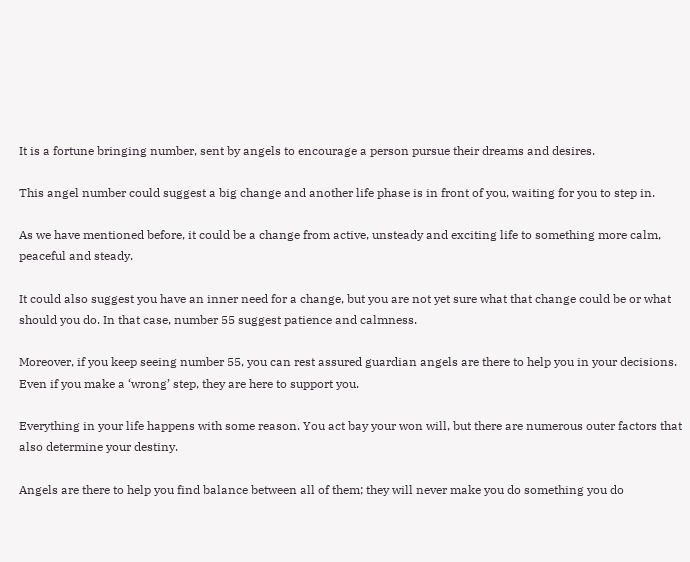It is a fortune bringing number, sent by angels to encourage a person pursue their dreams and desires.

This angel number could suggest a big change and another life phase is in front of you, waiting for you to step in.

As we have mentioned before, it could be a change from active, unsteady and exciting life to something more calm, peaceful and steady.

It could also suggest you have an inner need for a change, but you are not yet sure what that change could be or what should you do. In that case, number 55 suggest patience and calmness.

Moreover, if you keep seeing number 55, you can rest assured guardian angels are there to help you in your decisions. Even if you make a ‘wrong’ step, they are here to support you.

Everything in your life happens with some reason. You act bay your won will, but there are numerous outer factors that also determine your destiny.

Angels are there to help you find balance between all of them; they will never make you do something you do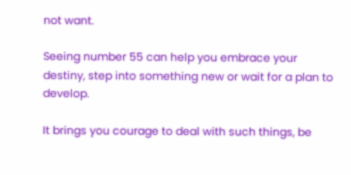not want.

Seeing number 55 can help you embrace your destiny, step into something new or wait for a plan to develop.

It brings you courage to deal with such things, be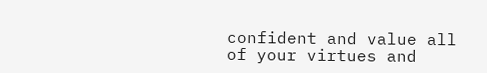confident and value all of your virtues and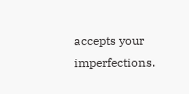accepts your imperfections.